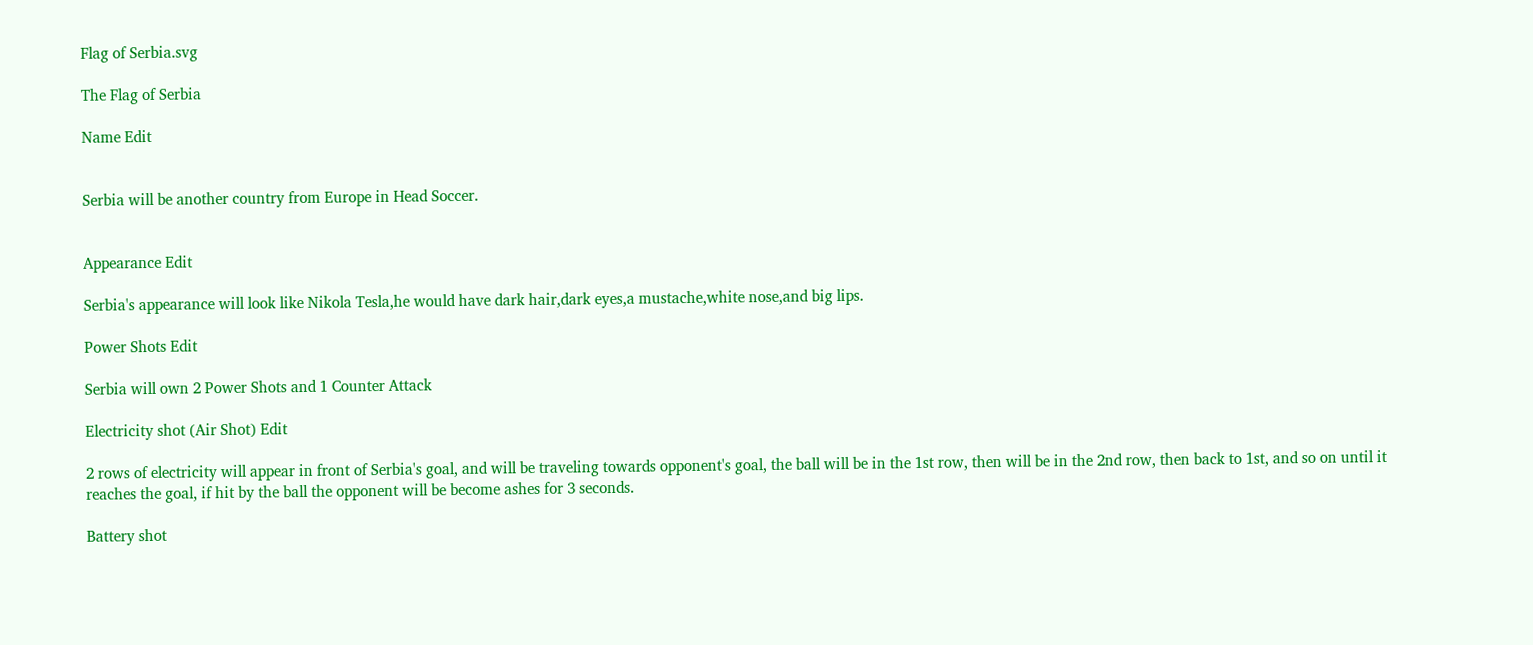Flag of Serbia.svg

The Flag of Serbia

Name Edit


Serbia will be another country from Europe in Head Soccer.


Appearance Edit

Serbia's appearance will look like Nikola Tesla,he would have dark hair,dark eyes,a mustache,white nose,and big lips.

Power Shots Edit

Serbia will own 2 Power Shots and 1 Counter Attack

Electricity shot (Air Shot) Edit

2 rows of electricity will appear in front of Serbia's goal, and will be traveling towards opponent's goal, the ball will be in the 1st row, then will be in the 2nd row, then back to 1st, and so on until it reaches the goal, if hit by the ball the opponent will be become ashes for 3 seconds.

Battery shot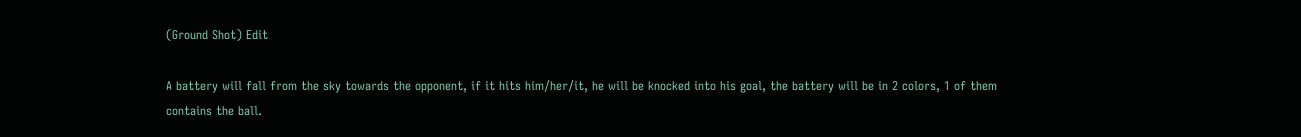(Ground Shot) Edit

A battery will fall from the sky towards the opponent, if it hits him/her/it, he will be knocked into his goal, the battery will be in 2 colors, 1 of them contains the ball.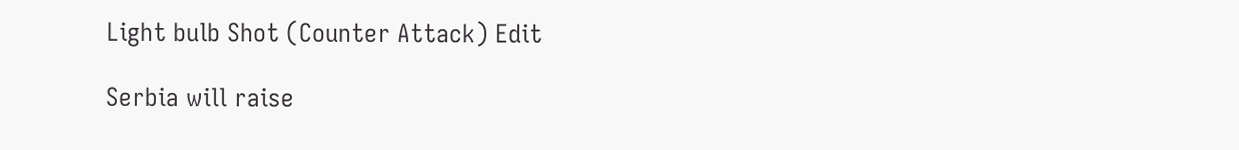Light bulb Shot (Counter Attack) Edit

Serbia will raise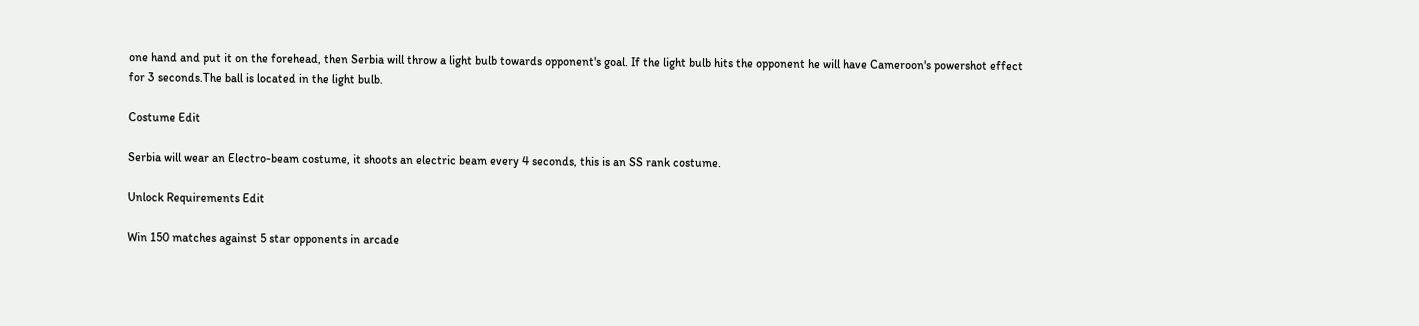one hand and put it on the forehead, then Serbia will throw a light bulb towards opponent's goal. If the light bulb hits the opponent he will have Cameroon's powershot effect for 3 seconds.The ball is located in the light bulb.

Costume Edit

Serbia will wear an Electro-beam costume, it shoots an electric beam every 4 seconds, this is an SS rank costume.

Unlock Requirements Edit

Win 150 matches against 5 star opponents in arcade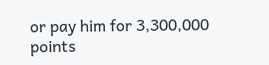or pay him for 3,300,000 points